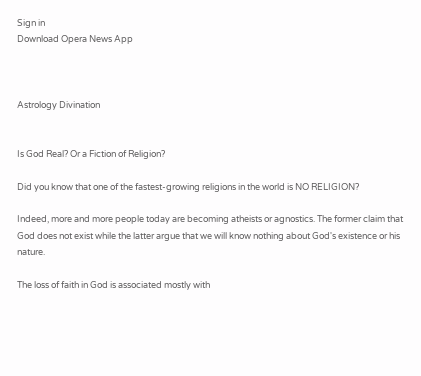Sign in
Download Opera News App



Astrology Divination


Is God Real? Or a Fiction of Religion?

Did you know that one of the fastest-growing religions in the world is NO RELIGION?

Indeed, more and more people today are becoming atheists or agnostics. The former claim that God does not exist while the latter argue that we will know nothing about God's existence or his nature.

The loss of faith in God is associated mostly with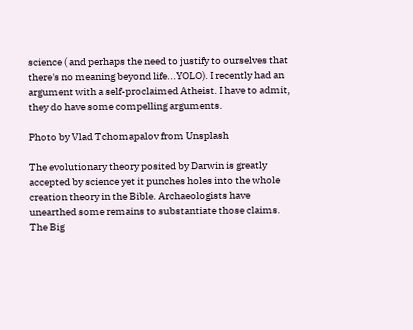science ( and perhaps the need to justify to ourselves that there's no meaning beyond life...YOLO). I recently had an argument with a self-proclaimed Atheist. I have to admit, they do have some compelling arguments.

Photo by Vlad Tchomapalov from Unsplash

The evolutionary theory posited by Darwin is greatly accepted by science yet it punches holes into the whole creation theory in the Bible. Archaeologists have unearthed some remains to substantiate those claims. The Big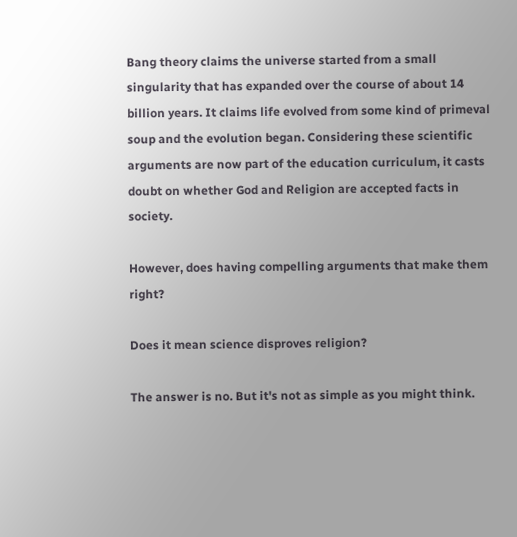Bang theory claims the universe started from a small singularity that has expanded over the course of about 14 billion years. It claims life evolved from some kind of primeval soup and the evolution began. Considering these scientific arguments are now part of the education curriculum, it casts doubt on whether God and Religion are accepted facts in society.

However, does having compelling arguments that make them right?

Does it mean science disproves religion?

The answer is no. But it's not as simple as you might think.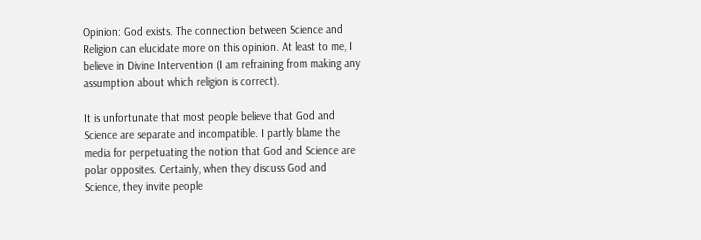Opinion: God exists. The connection between Science and Religion can elucidate more on this opinion. At least to me, I believe in Divine Intervention (I am refraining from making any assumption about which religion is correct).

It is unfortunate that most people believe that God and Science are separate and incompatible. I partly blame the media for perpetuating the notion that God and Science are polar opposites. Certainly, when they discuss God and Science, they invite people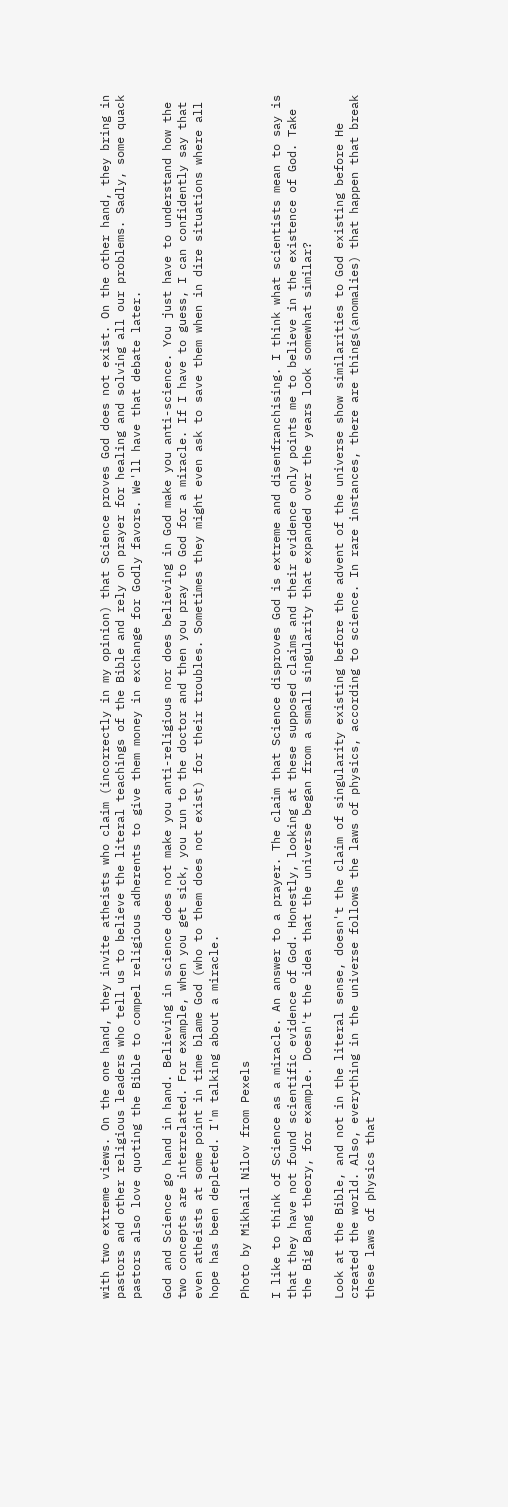with two extreme views. On the one hand, they invite atheists who claim (incorrectly in my opinion) that Science proves God does not exist. On the other hand, they bring in pastors and other religious leaders who tell us to believe the literal teachings of the Bible and rely on prayer for healing and solving all our problems. Sadly, some quack pastors also love quoting the Bible to compel religious adherents to give them money in exchange for Godly favors. We'll have that debate later.

God and Science go hand in hand. Believing in science does not make you anti-religious nor does believing in God make you anti-science. You just have to understand how the two concepts are interrelated. For example, when you get sick, you run to the doctor and then you pray to God for a miracle. If I have to guess, I can confidently say that even atheists at some point in time blame God (who to them does not exist) for their troubles. Sometimes they might even ask to save them when in dire situations where all hope has been depleted. I'm talking about a miracle.

Photo by Mikhail Nilov from Pexels

I like to think of Science as a miracle. An answer to a prayer. The claim that Science disproves God is extreme and disenfranchising. I think what scientists mean to say is that they have not found scientific evidence of God. Honestly, looking at these supposed claims and their evidence only points me to believe in the existence of God. Take the Big Bang theory, for example. Doesn't the idea that the universe began from a small singularity that expanded over the years look somewhat similar?

Look at the Bible, and not in the literal sense, doesn't the claim of singularity existing before the advent of the universe show similarities to God existing before He created the world. Also, everything in the universe follows the laws of physics, according to science. In rare instances, there are things(anomalies) that happen that break these laws of physics that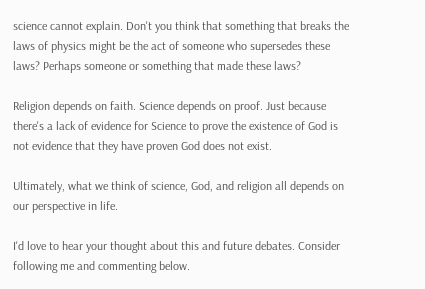science cannot explain. Don't you think that something that breaks the laws of physics might be the act of someone who supersedes these laws? Perhaps someone or something that made these laws?

Religion depends on faith. Science depends on proof. Just because there's a lack of evidence for Science to prove the existence of God is not evidence that they have proven God does not exist.

Ultimately, what we think of science, God, and religion all depends on our perspective in life.

I'd love to hear your thought about this and future debates. Consider following me and commenting below.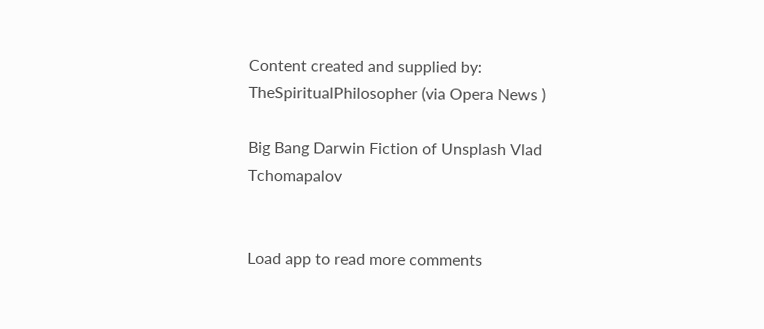Content created and supplied by: TheSpiritualPhilosopher (via Opera News )

Big Bang Darwin Fiction of Unsplash Vlad Tchomapalov


Load app to read more comments